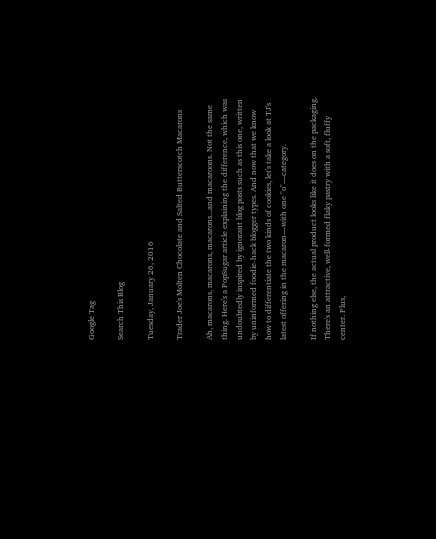Google Tag

Search This Blog

Tuesday, January 26, 2016

Trader Joe's Molten Chocolate and Salted Butterscotch Macarons

Ah, macarons, macarons, macarons...and macaroons. Not the same thing. Here's a PopSugar article explaining the difference, which was undoubtedly inspired by ignorant blog posts such as this one, written by uninformed foodie-hack blogger types. And now that we know how to differentiate the two kinds of cookies, let's take a look at TJ's latest offering in the macaron—with one "o"—category.

If nothing else, the actual product looks like it does on the packaging. There's an attractive, well-formed flaky pastry with a soft, fluffy center. Plus,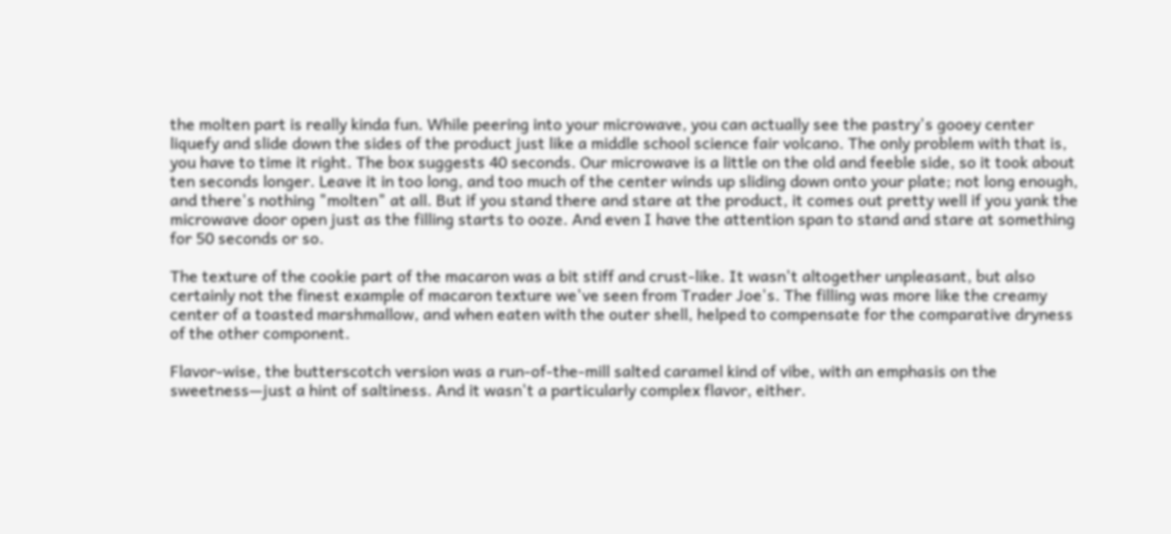the molten part is really kinda fun. While peering into your microwave, you can actually see the pastry's gooey center liquefy and slide down the sides of the product just like a middle school science fair volcano. The only problem with that is, you have to time it right. The box suggests 40 seconds. Our microwave is a little on the old and feeble side, so it took about ten seconds longer. Leave it in too long, and too much of the center winds up sliding down onto your plate; not long enough, and there's nothing "molten" at all. But if you stand there and stare at the product, it comes out pretty well if you yank the microwave door open just as the filling starts to ooze. And even I have the attention span to stand and stare at something for 50 seconds or so.

The texture of the cookie part of the macaron was a bit stiff and crust-like. It wasn't altogether unpleasant, but also certainly not the finest example of macaron texture we've seen from Trader Joe's. The filling was more like the creamy center of a toasted marshmallow, and when eaten with the outer shell, helped to compensate for the comparative dryness of the other component.

Flavor-wise, the butterscotch version was a run-of-the-mill salted caramel kind of vibe, with an emphasis on the sweetness—just a hint of saltiness. And it wasn't a particularly complex flavor, either.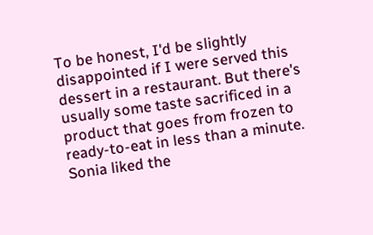To be honest, I'd be slightly disappointed if I were served this dessert in a restaurant. But there's usually some taste sacrificed in a product that goes from frozen to ready-to-eat in less than a minute. Sonia liked the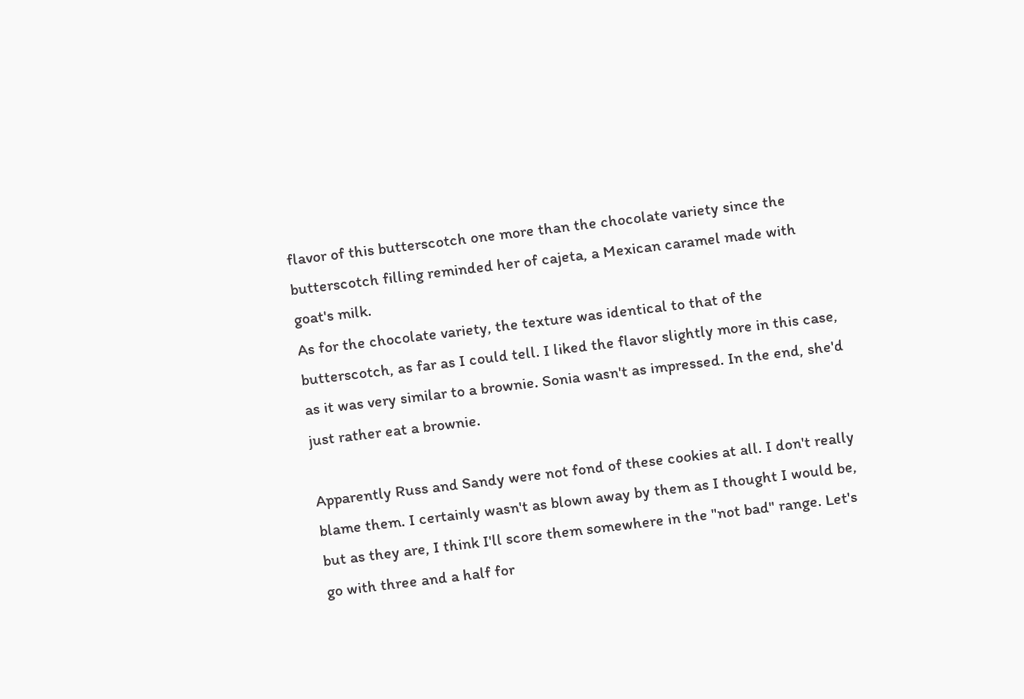flavor of this butterscotch one more than the chocolate variety since the butterscotch filling reminded her of cajeta, a Mexican caramel made with goat's milk.
As for the chocolate variety, the texture was identical to that of the butterscotch, as far as I could tell. I liked the flavor slightly more in this case, as it was very similar to a brownie. Sonia wasn't as impressed. In the end, she'd just rather eat a brownie.

Apparently Russ and Sandy were not fond of these cookies at all. I don't really blame them. I certainly wasn't as blown away by them as I thought I would be, but as they are, I think I'll score them somewhere in the "not bad" range. Let's go with three and a half for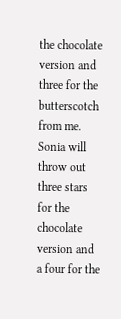the chocolate version and three for the butterscotch from me. Sonia will throw out three stars for the chocolate version and a four for the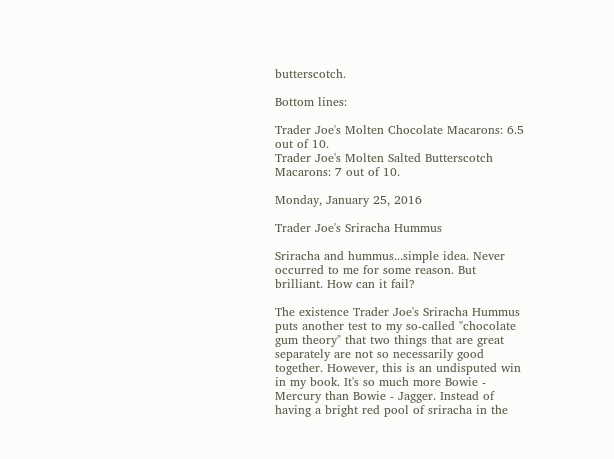butterscotch.

Bottom lines:

Trader Joe's Molten Chocolate Macarons: 6.5 out of 10.
Trader Joe's Molten Salted Butterscotch Macarons: 7 out of 10.

Monday, January 25, 2016

Trader Joe's Sriracha Hummus

Sriracha and hummus...simple idea. Never occurred to me for some reason. But brilliant. How can it fail?

The existence Trader Joe's Sriracha Hummus puts another test to my so-called "chocolate gum theory" that two things that are great separately are not so necessarily good together. However, this is an undisputed win in my book. It's so much more Bowie - Mercury than Bowie - Jagger. Instead of having a bright red pool of sriracha in the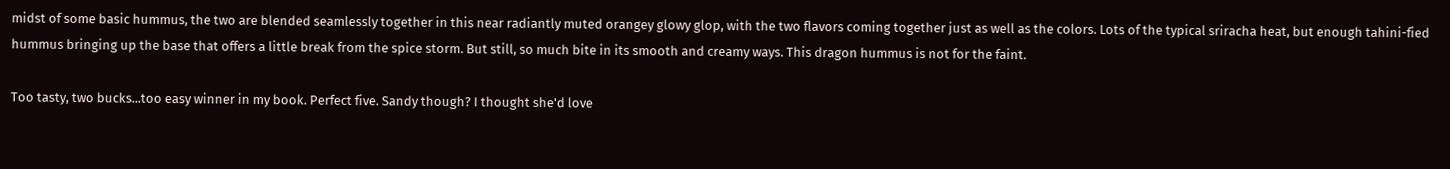midst of some basic hummus, the two are blended seamlessly together in this near radiantly muted orangey glowy glop, with the two flavors coming together just as well as the colors. Lots of the typical sriracha heat, but enough tahini-fied hummus bringing up the base that offers a little break from the spice storm. But still, so much bite in its smooth and creamy ways. This dragon hummus is not for the faint.

Too tasty, two bucks...too easy winner in my book. Perfect five. Sandy though? I thought she'd love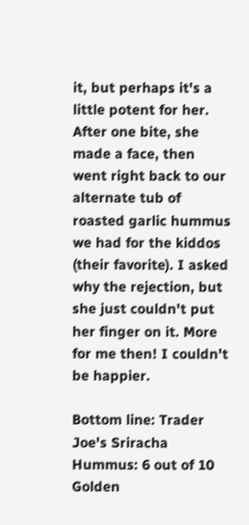it, but perhaps it's a little potent for her. After one bite, she made a face, then went right back to our alternate tub of roasted garlic hummus we had for the kiddos (their favorite). I asked why the rejection, but she just couldn't put her finger on it. More for me then! I couldn't be happier.

Bottom line: Trader Joe's Sriracha Hummus: 6 out of 10 Golden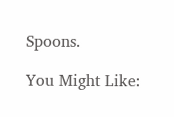Spoons.

You Might Like: